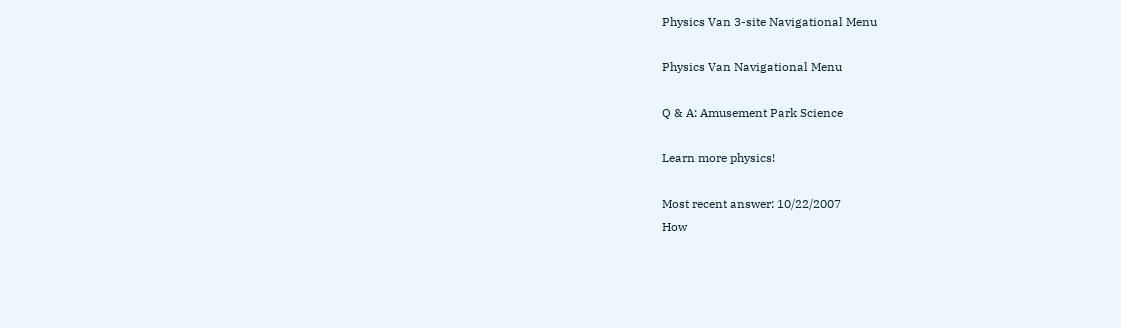Physics Van 3-site Navigational Menu

Physics Van Navigational Menu

Q & A: Amusement Park Science

Learn more physics!

Most recent answer: 10/22/2007
How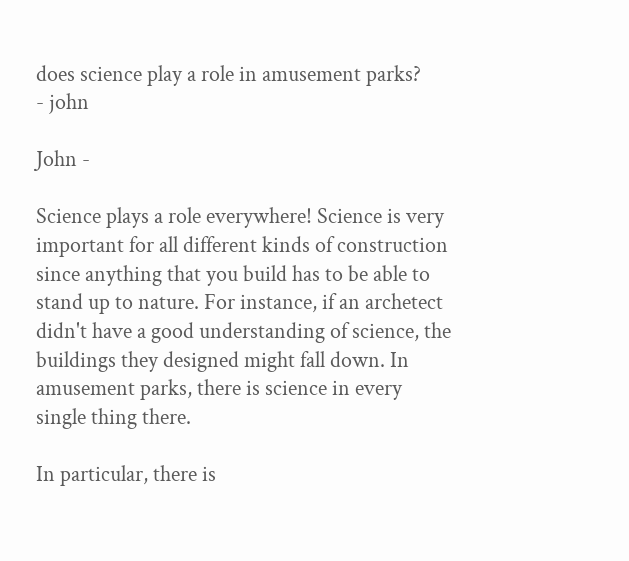does science play a role in amusement parks?
- john

John -

Science plays a role everywhere! Science is very important for all different kinds of construction since anything that you build has to be able to stand up to nature. For instance, if an archetect didn't have a good understanding of science, the buildings they designed might fall down. In amusement parks, there is science in every single thing there.

In particular, there is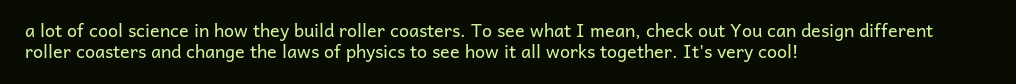a lot of cool science in how they build roller coasters. To see what I mean, check out You can design different roller coasters and change the laws of physics to see how it all works together. It's very cool!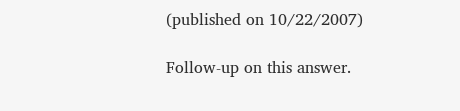(published on 10/22/2007)

Follow-up on this answer.